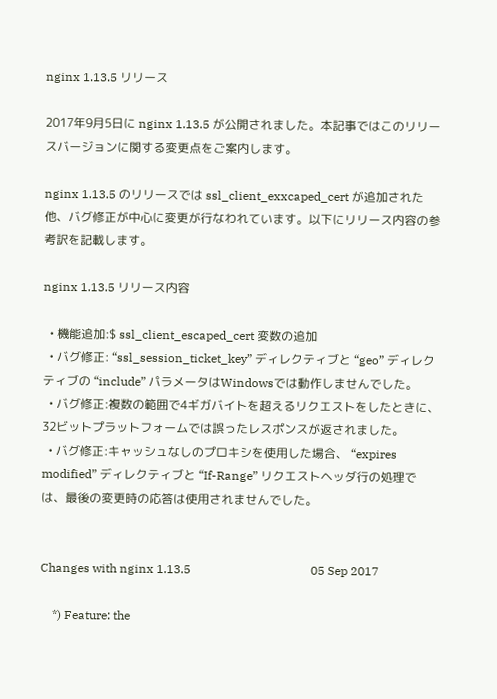nginx 1.13.5 リリース

2017年9月5日に nginx 1.13.5 が公開されました。本記事ではこのリリースバージョンに関する変更点をご案内します。

nginx 1.13.5 のリリースでは ssl_client_exxcaped_cert が追加された他、バグ修正が中心に変更が行なわれています。以下にリリース内容の参考訳を記載します。

nginx 1.13.5 リリース内容

  • 機能追加:$ ssl_client_escaped_cert 変数の追加
  • バグ修正: “ssl_session_ticket_key” ディレクティブと “geo” ディレクティブの “include” パラメータはWindowsでは動作しませんでした。
  • バグ修正:複数の範囲で4ギガバイトを超えるリクエストをしたときに、32ビットプラットフォームでは誤ったレスポンスが返されました。
  • バグ修正:キャッシュなしのプロキシを使用した場合、 “expires modified” ディレクティブと “If-Range” リクエストヘッダ行の処理では、最後の変更時の応答は使用されませんでした。


Changes with nginx 1.13.5                                        05 Sep 2017

    *) Feature: the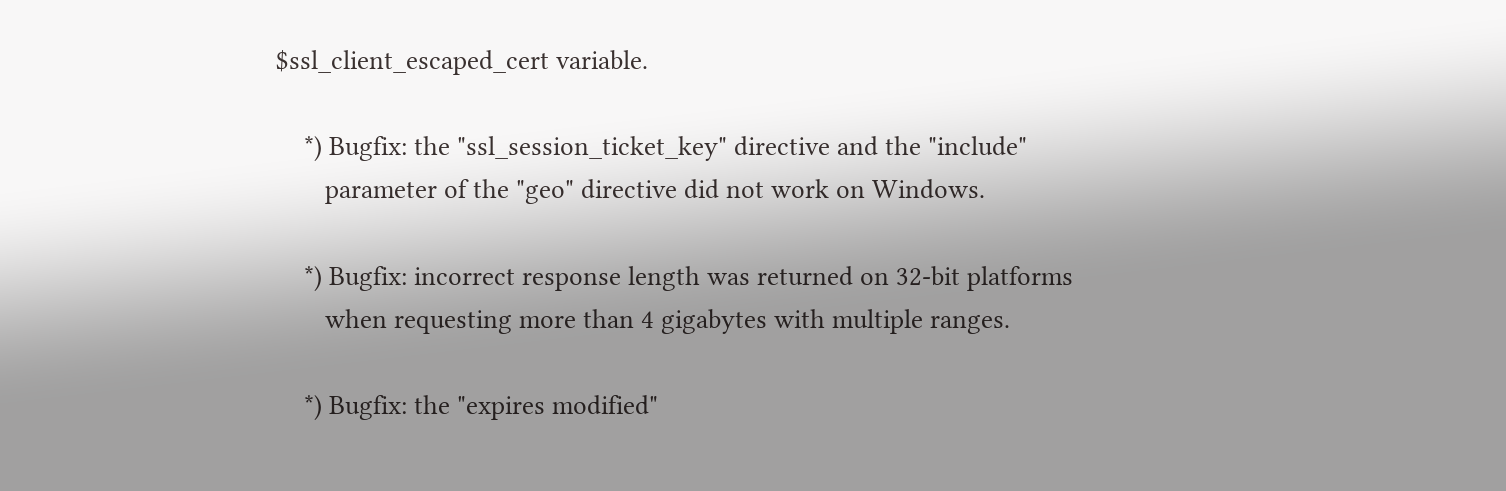$ssl_client_escaped_cert variable.

    *) Bugfix: the "ssl_session_ticket_key" directive and the "include"
       parameter of the "geo" directive did not work on Windows.

    *) Bugfix: incorrect response length was returned on 32-bit platforms
       when requesting more than 4 gigabytes with multiple ranges.

    *) Bugfix: the "expires modified"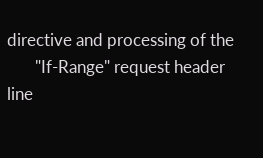directive and processing of the
       "If-Range" request header line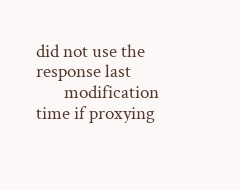did not use the response last
       modification time if proxying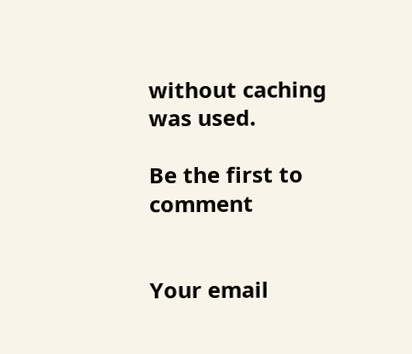without caching was used.

Be the first to comment


Your email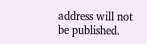address will not be published.